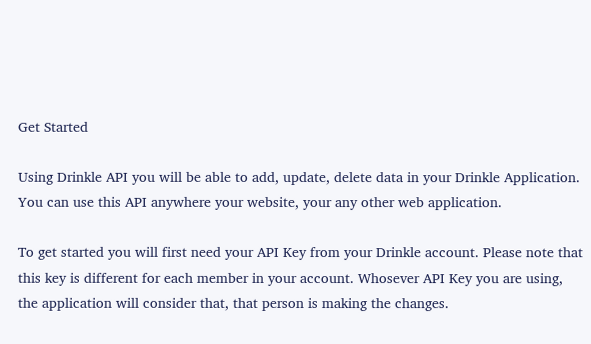Get Started

Using Drinkle API you will be able to add, update, delete data in your Drinkle Application. You can use this API anywhere your website, your any other web application.

To get started you will first need your API Key from your Drinkle account. Please note that this key is different for each member in your account. Whosever API Key you are using, the application will consider that, that person is making the changes.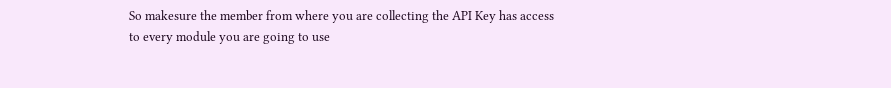So makesure the member from where you are collecting the API Key has access to every module you are going to use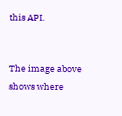this API.


The image above shows where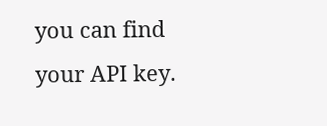you can find your API key.